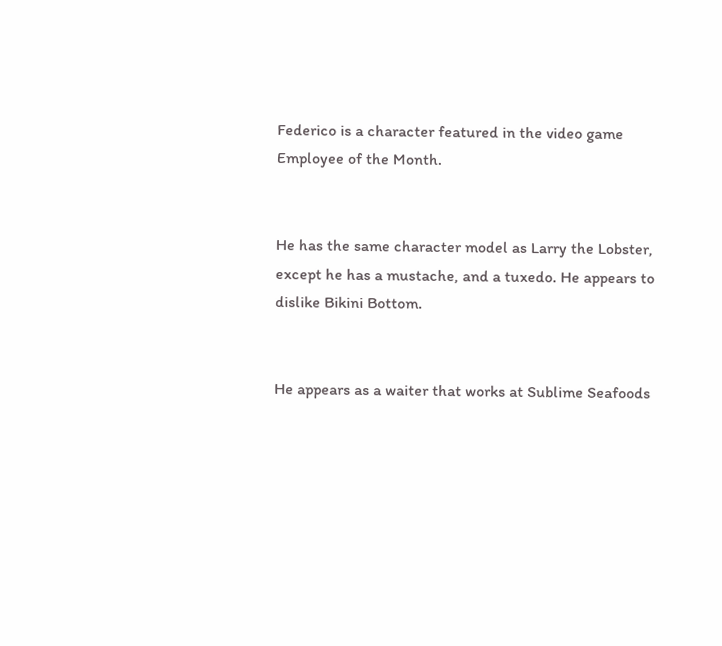Federico is a character featured in the video game Employee of the Month.


He has the same character model as Larry the Lobster, except he has a mustache, and a tuxedo. He appears to dislike Bikini Bottom.


He appears as a waiter that works at Sublime Seafoods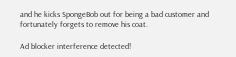and he kicks SpongeBob out for being a bad customer and fortunately forgets to remove his coat.

Ad blocker interference detected!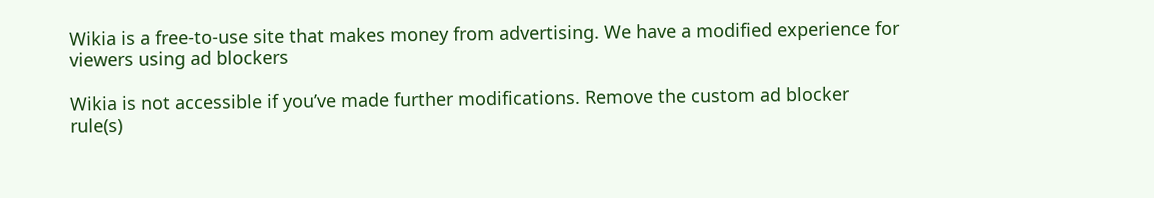Wikia is a free-to-use site that makes money from advertising. We have a modified experience for viewers using ad blockers

Wikia is not accessible if you’ve made further modifications. Remove the custom ad blocker rule(s)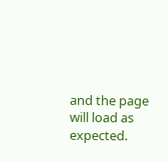and the page will load as expected.